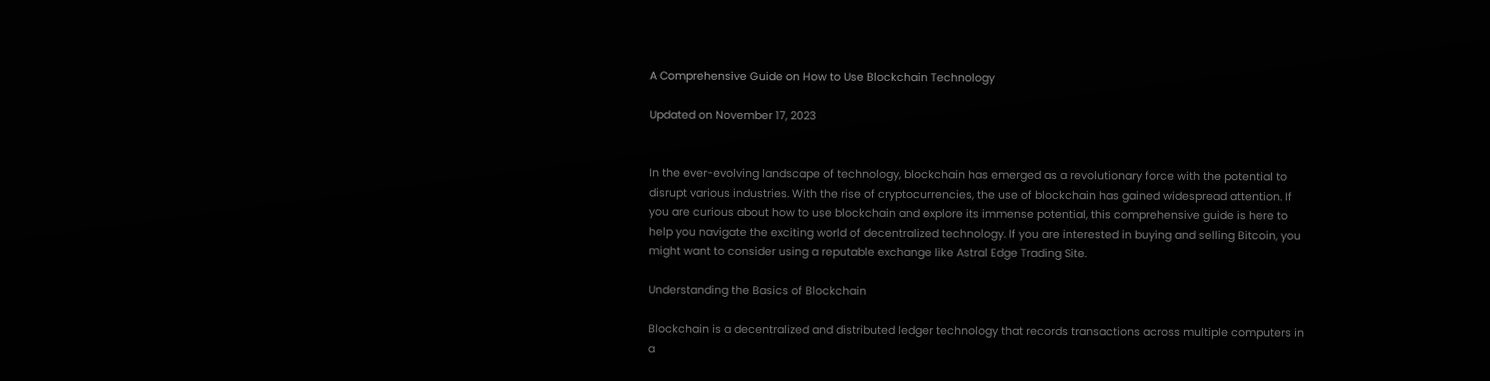A Comprehensive Guide on How to Use Blockchain Technology

Updated on November 17, 2023


In the ever-evolving landscape of technology, blockchain has emerged as a revolutionary force with the potential to disrupt various industries. With the rise of cryptocurrencies, the use of blockchain has gained widespread attention. If you are curious about how to use blockchain and explore its immense potential, this comprehensive guide is here to help you navigate the exciting world of decentralized technology. If you are interested in buying and selling Bitcoin, you might want to consider using a reputable exchange like Astral Edge Trading Site.

Understanding the Basics of Blockchain

Blockchain is a decentralized and distributed ledger technology that records transactions across multiple computers in a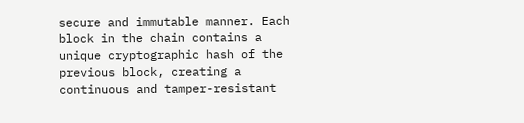secure and immutable manner. Each block in the chain contains a unique cryptographic hash of the previous block, creating a continuous and tamper-resistant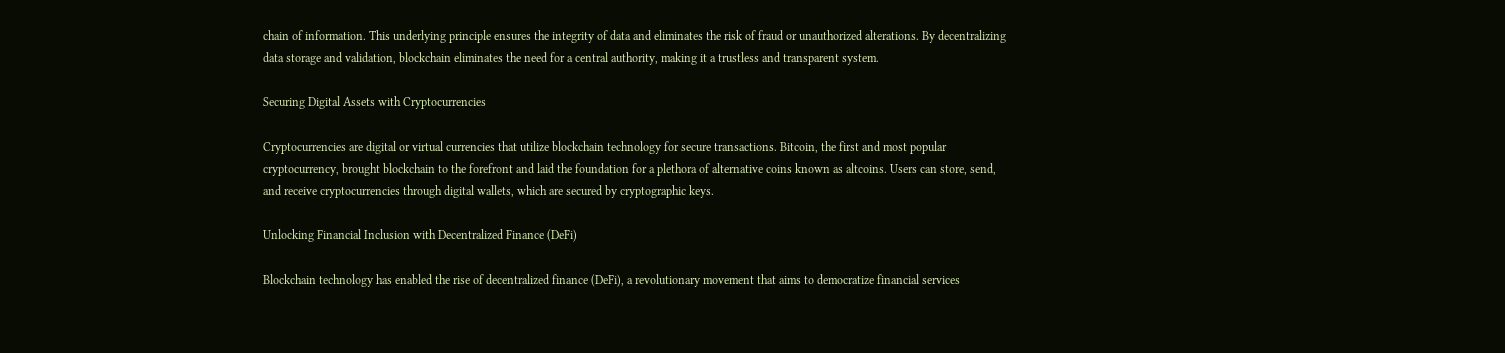chain of information. This underlying principle ensures the integrity of data and eliminates the risk of fraud or unauthorized alterations. By decentralizing data storage and validation, blockchain eliminates the need for a central authority, making it a trustless and transparent system.

Securing Digital Assets with Cryptocurrencies

Cryptocurrencies are digital or virtual currencies that utilize blockchain technology for secure transactions. Bitcoin, the first and most popular cryptocurrency, brought blockchain to the forefront and laid the foundation for a plethora of alternative coins known as altcoins. Users can store, send, and receive cryptocurrencies through digital wallets, which are secured by cryptographic keys.

Unlocking Financial Inclusion with Decentralized Finance (DeFi)

Blockchain technology has enabled the rise of decentralized finance (DeFi), a revolutionary movement that aims to democratize financial services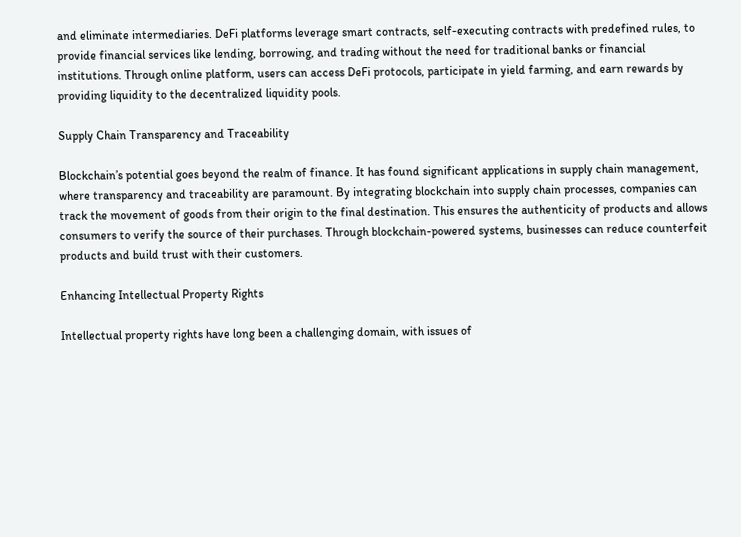and eliminate intermediaries. DeFi platforms leverage smart contracts, self-executing contracts with predefined rules, to provide financial services like lending, borrowing, and trading without the need for traditional banks or financial institutions. Through online platform, users can access DeFi protocols, participate in yield farming, and earn rewards by providing liquidity to the decentralized liquidity pools.

Supply Chain Transparency and Traceability

Blockchain’s potential goes beyond the realm of finance. It has found significant applications in supply chain management, where transparency and traceability are paramount. By integrating blockchain into supply chain processes, companies can track the movement of goods from their origin to the final destination. This ensures the authenticity of products and allows consumers to verify the source of their purchases. Through blockchain-powered systems, businesses can reduce counterfeit products and build trust with their customers.

Enhancing Intellectual Property Rights

Intellectual property rights have long been a challenging domain, with issues of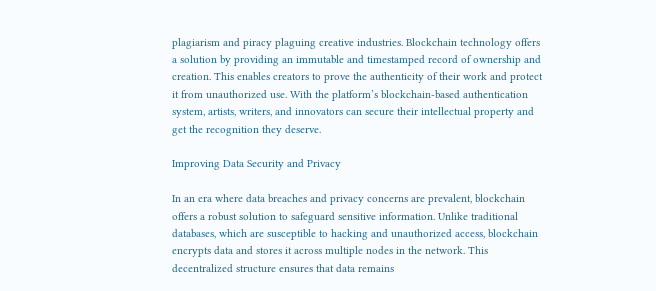plagiarism and piracy plaguing creative industries. Blockchain technology offers a solution by providing an immutable and timestamped record of ownership and creation. This enables creators to prove the authenticity of their work and protect it from unauthorized use. With the platform’s blockchain-based authentication system, artists, writers, and innovators can secure their intellectual property and get the recognition they deserve.

Improving Data Security and Privacy

In an era where data breaches and privacy concerns are prevalent, blockchain offers a robust solution to safeguard sensitive information. Unlike traditional databases, which are susceptible to hacking and unauthorized access, blockchain encrypts data and stores it across multiple nodes in the network. This decentralized structure ensures that data remains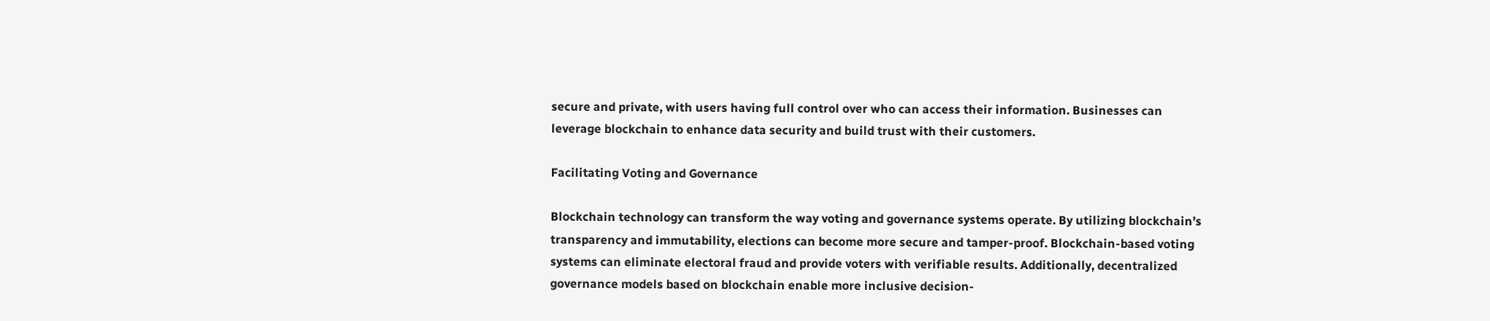secure and private, with users having full control over who can access their information. Businesses can leverage blockchain to enhance data security and build trust with their customers.

Facilitating Voting and Governance

Blockchain technology can transform the way voting and governance systems operate. By utilizing blockchain’s transparency and immutability, elections can become more secure and tamper-proof. Blockchain-based voting systems can eliminate electoral fraud and provide voters with verifiable results. Additionally, decentralized governance models based on blockchain enable more inclusive decision-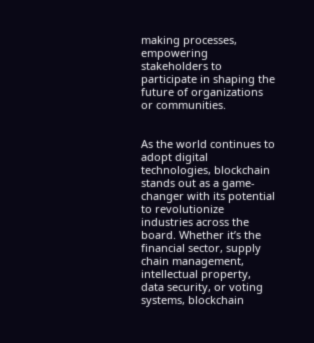making processes, empowering stakeholders to participate in shaping the future of organizations or communities.


As the world continues to adopt digital technologies, blockchain stands out as a game-changer with its potential to revolutionize industries across the board. Whether it’s the financial sector, supply chain management, intellectual property, data security, or voting systems, blockchain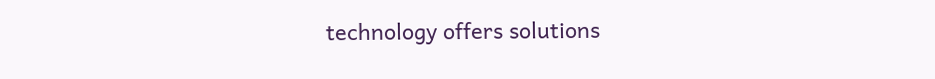technology offers solutions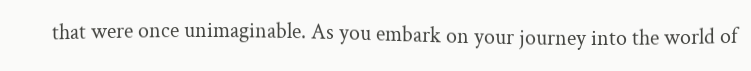that were once unimaginable. As you embark on your journey into the world of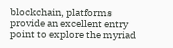blockchain, platforms provide an excellent entry point to explore the myriad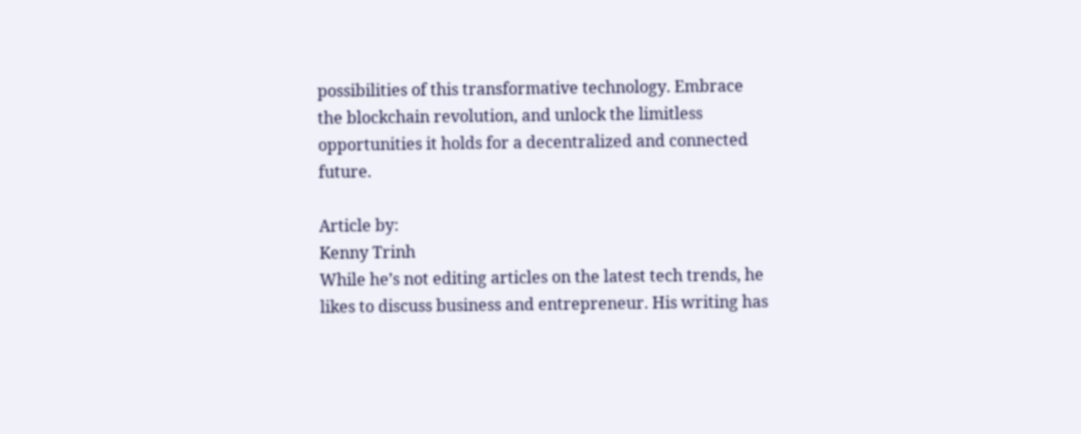possibilities of this transformative technology. Embrace the blockchain revolution, and unlock the limitless opportunities it holds for a decentralized and connected future.

Article by:
Kenny Trinh
While he’s not editing articles on the latest tech trends, he likes to discuss business and entrepreneur. His writing has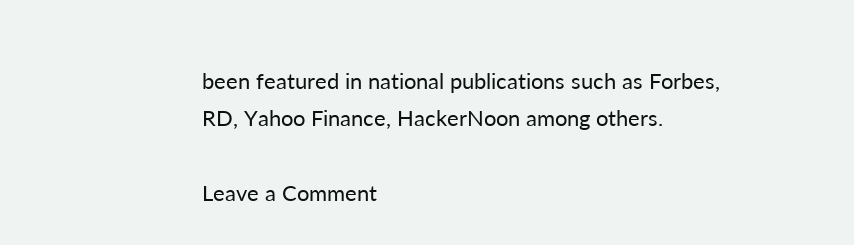been featured in national publications such as Forbes, RD, Yahoo Finance, HackerNoon among others.

Leave a Comment